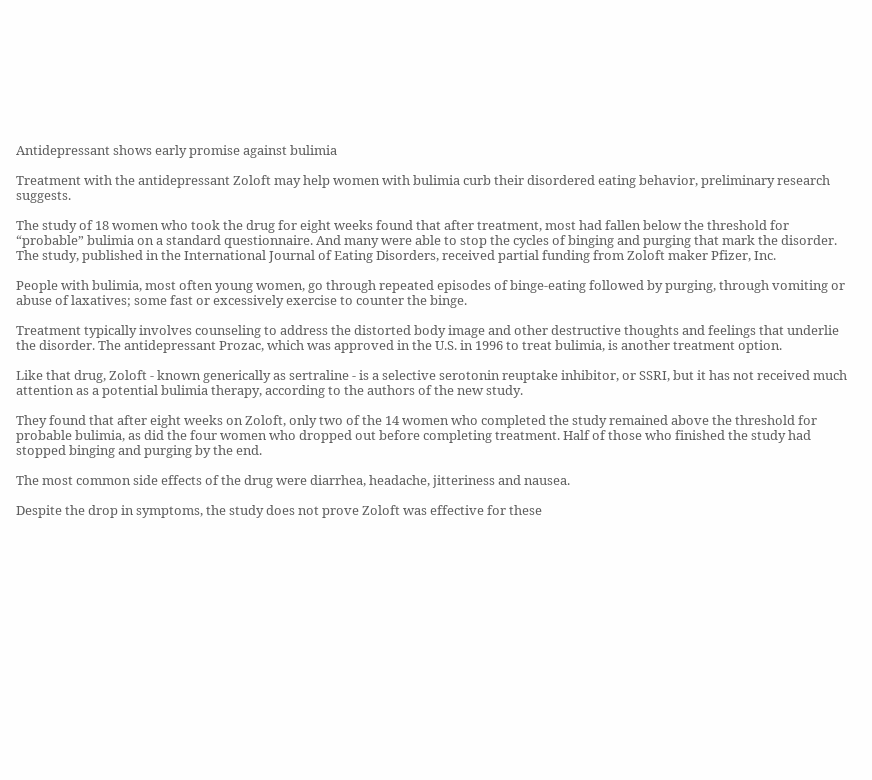Antidepressant shows early promise against bulimia

Treatment with the antidepressant Zoloft may help women with bulimia curb their disordered eating behavior, preliminary research suggests.

The study of 18 women who took the drug for eight weeks found that after treatment, most had fallen below the threshold for “probable” bulimia on a standard questionnaire. And many were able to stop the cycles of binging and purging that mark the disorder.
The study, published in the International Journal of Eating Disorders, received partial funding from Zoloft maker Pfizer, Inc.

People with bulimia, most often young women, go through repeated episodes of binge-eating followed by purging, through vomiting or abuse of laxatives; some fast or excessively exercise to counter the binge.

Treatment typically involves counseling to address the distorted body image and other destructive thoughts and feelings that underlie the disorder. The antidepressant Prozac, which was approved in the U.S. in 1996 to treat bulimia, is another treatment option.

Like that drug, Zoloft - known generically as sertraline - is a selective serotonin reuptake inhibitor, or SSRI, but it has not received much attention as a potential bulimia therapy, according to the authors of the new study.

They found that after eight weeks on Zoloft, only two of the 14 women who completed the study remained above the threshold for probable bulimia, as did the four women who dropped out before completing treatment. Half of those who finished the study had stopped binging and purging by the end.

The most common side effects of the drug were diarrhea, headache, jitteriness and nausea.

Despite the drop in symptoms, the study does not prove Zoloft was effective for these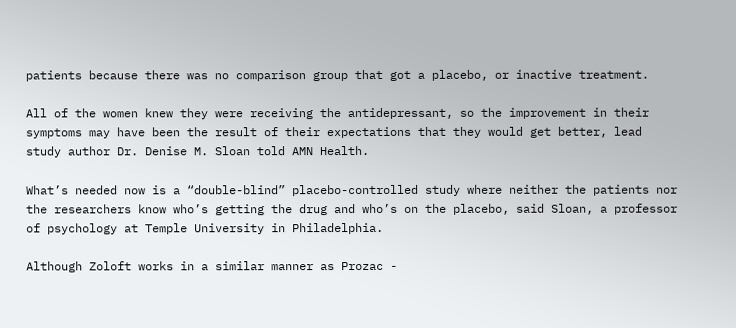patients because there was no comparison group that got a placebo, or inactive treatment.

All of the women knew they were receiving the antidepressant, so the improvement in their symptoms may have been the result of their expectations that they would get better, lead study author Dr. Denise M. Sloan told AMN Health.

What’s needed now is a “double-blind” placebo-controlled study where neither the patients nor the researchers know who’s getting the drug and who’s on the placebo, said Sloan, a professor of psychology at Temple University in Philadelphia.

Although Zoloft works in a similar manner as Prozac -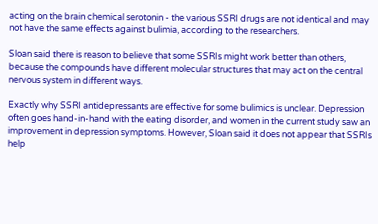acting on the brain chemical serotonin - the various SSRI drugs are not identical and may not have the same effects against bulimia, according to the researchers.

Sloan said there is reason to believe that some SSRIs might work better than others, because the compounds have different molecular structures that may act on the central nervous system in different ways.

Exactly why SSRI antidepressants are effective for some bulimics is unclear. Depression often goes hand-in-hand with the eating disorder, and women in the current study saw an improvement in depression symptoms. However, Sloan said it does not appear that SSRIs help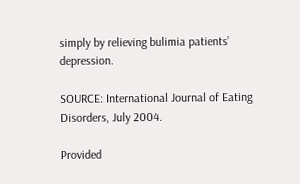simply by relieving bulimia patients’ depression.

SOURCE: International Journal of Eating Disorders, July 2004.

Provided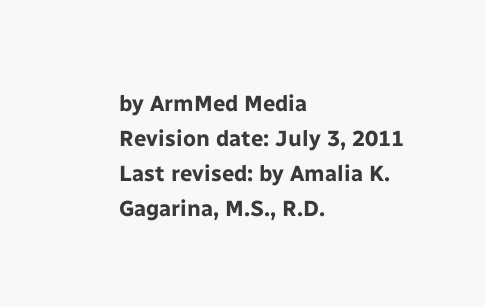by ArmMed Media
Revision date: July 3, 2011
Last revised: by Amalia K. Gagarina, M.S., R.D.